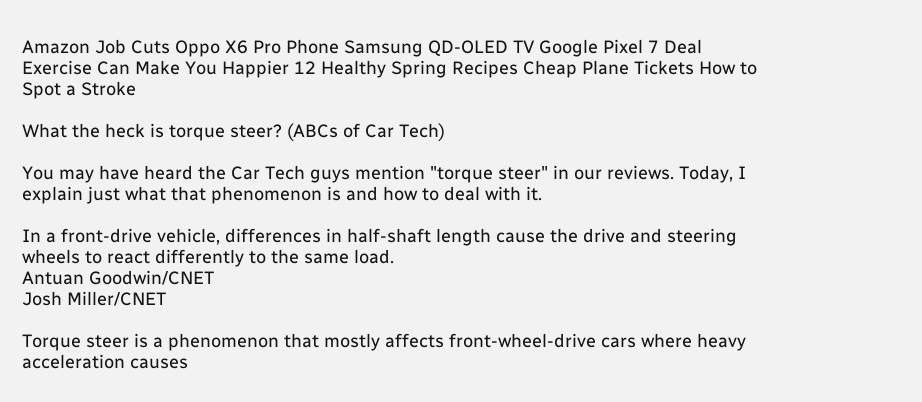Amazon Job Cuts Oppo X6 Pro Phone Samsung QD-OLED TV Google Pixel 7 Deal Exercise Can Make You Happier 12 Healthy Spring Recipes Cheap Plane Tickets How to Spot a Stroke

What the heck is torque steer? (ABCs of Car Tech)

You may have heard the Car Tech guys mention "torque steer" in our reviews. Today, I explain just what that phenomenon is and how to deal with it.

In a front-drive vehicle, differences in half-shaft length cause the drive and steering wheels to react differently to the same load.
Antuan Goodwin/CNET
Josh Miller/CNET

Torque steer is a phenomenon that mostly affects front-wheel-drive cars where heavy acceleration causes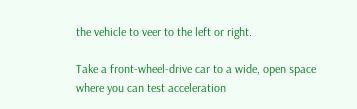the vehicle to veer to the left or right.

Take a front-wheel-drive car to a wide, open space where you can test acceleration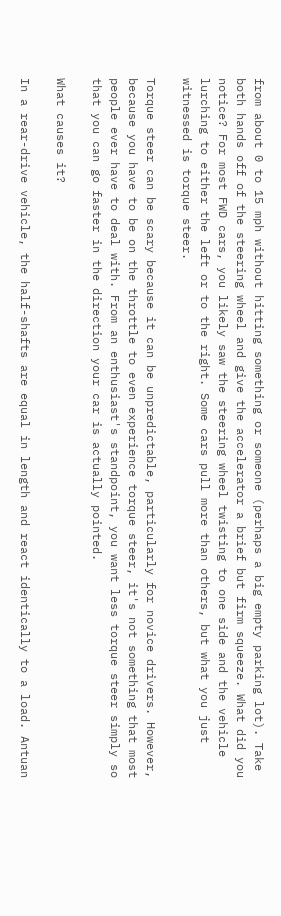from about 0 to 15 mph without hitting something or someone (perhaps a big empty parking lot). Take both hands off of the steering wheel and give the accelerator a brief but firm squeeze. What did you notice? For most FWD cars, you likely saw the steering wheel twisting to one side and the vehicle lurching to either the left or to the right. Some cars pull more than others, but what you just witnessed is torque steer.

Torque steer can be scary because it can be unpredictable, particularly for novice drivers. However, because you have to be on the throttle to even experience torque steer, it's not something that most people ever have to deal with. From an enthusiast's standpoint, you want less torque steer simply so that you can go faster in the direction your car is actually pointed.

What causes it?

In a rear-drive vehicle, the half-shafts are equal in length and react identically to a load. Antuan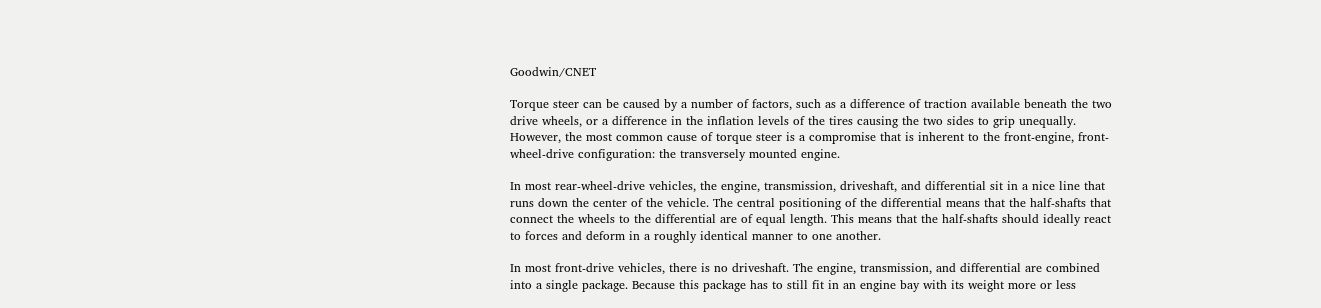Goodwin/CNET

Torque steer can be caused by a number of factors, such as a difference of traction available beneath the two drive wheels, or a difference in the inflation levels of the tires causing the two sides to grip unequally. However, the most common cause of torque steer is a compromise that is inherent to the front-engine, front-wheel-drive configuration: the transversely mounted engine.

In most rear-wheel-drive vehicles, the engine, transmission, driveshaft, and differential sit in a nice line that runs down the center of the vehicle. The central positioning of the differential means that the half-shafts that connect the wheels to the differential are of equal length. This means that the half-shafts should ideally react to forces and deform in a roughly identical manner to one another.

In most front-drive vehicles, there is no driveshaft. The engine, transmission, and differential are combined into a single package. Because this package has to still fit in an engine bay with its weight more or less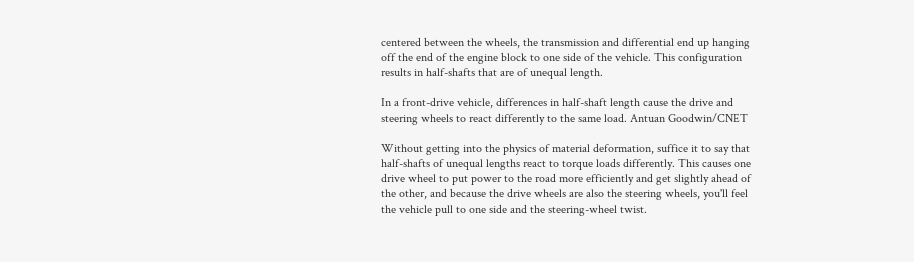centered between the wheels, the transmission and differential end up hanging off the end of the engine block to one side of the vehicle. This configuration results in half-shafts that are of unequal length.

In a front-drive vehicle, differences in half-shaft length cause the drive and steering wheels to react differently to the same load. Antuan Goodwin/CNET

Without getting into the physics of material deformation, suffice it to say that half-shafts of unequal lengths react to torque loads differently. This causes one drive wheel to put power to the road more efficiently and get slightly ahead of the other, and because the drive wheels are also the steering wheels, you'll feel the vehicle pull to one side and the steering-wheel twist.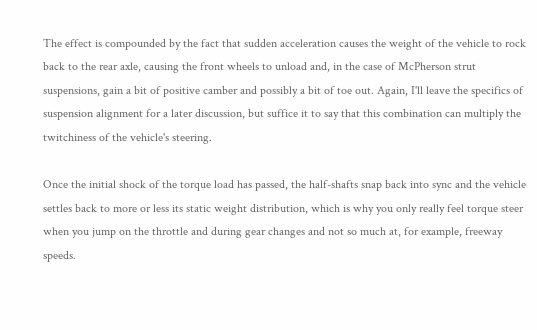The effect is compounded by the fact that sudden acceleration causes the weight of the vehicle to rock back to the rear axle, causing the front wheels to unload and, in the case of McPherson strut suspensions, gain a bit of positive camber and possibly a bit of toe out. Again, I'll leave the specifics of suspension alignment for a later discussion, but suffice it to say that this combination can multiply the twitchiness of the vehicle's steering.

Once the initial shock of the torque load has passed, the half-shafts snap back into sync and the vehicle settles back to more or less its static weight distribution, which is why you only really feel torque steer when you jump on the throttle and during gear changes and not so much at, for example, freeway speeds.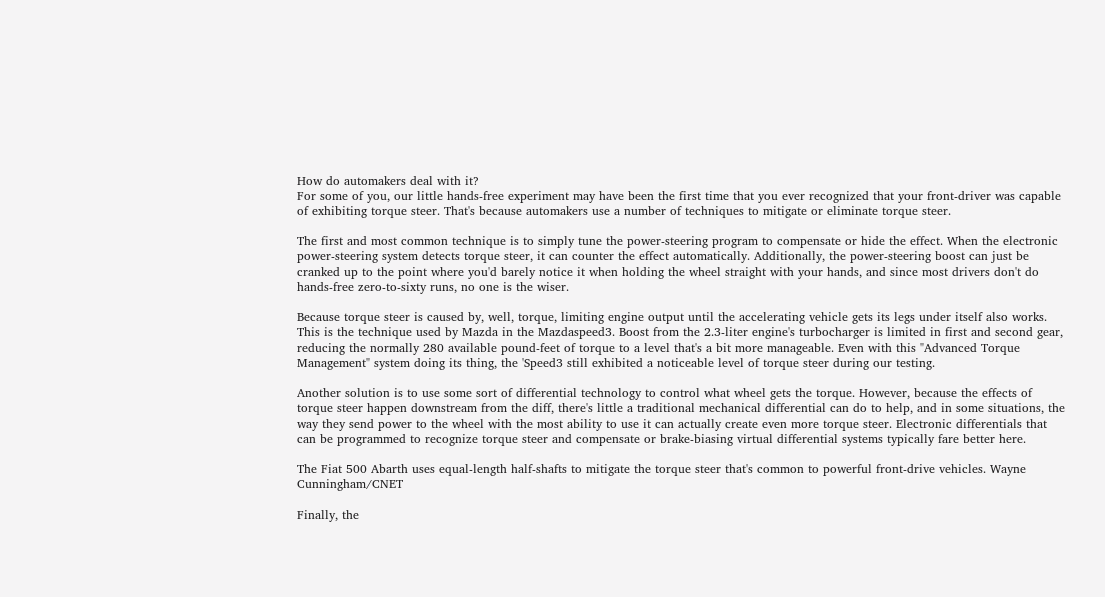How do automakers deal with it?
For some of you, our little hands-free experiment may have been the first time that you ever recognized that your front-driver was capable of exhibiting torque steer. That's because automakers use a number of techniques to mitigate or eliminate torque steer.

The first and most common technique is to simply tune the power-steering program to compensate or hide the effect. When the electronic power-steering system detects torque steer, it can counter the effect automatically. Additionally, the power-steering boost can just be cranked up to the point where you'd barely notice it when holding the wheel straight with your hands, and since most drivers don't do hands-free zero-to-sixty runs, no one is the wiser.

Because torque steer is caused by, well, torque, limiting engine output until the accelerating vehicle gets its legs under itself also works. This is the technique used by Mazda in the Mazdaspeed3. Boost from the 2.3-liter engine's turbocharger is limited in first and second gear, reducing the normally 280 available pound-feet of torque to a level that's a bit more manageable. Even with this "Advanced Torque Management" system doing its thing, the 'Speed3 still exhibited a noticeable level of torque steer during our testing.

Another solution is to use some sort of differential technology to control what wheel gets the torque. However, because the effects of torque steer happen downstream from the diff, there's little a traditional mechanical differential can do to help, and in some situations, the way they send power to the wheel with the most ability to use it can actually create even more torque steer. Electronic differentials that can be programmed to recognize torque steer and compensate or brake-biasing virtual differential systems typically fare better here.

The Fiat 500 Abarth uses equal-length half-shafts to mitigate the torque steer that's common to powerful front-drive vehicles. Wayne Cunningham/CNET

Finally, the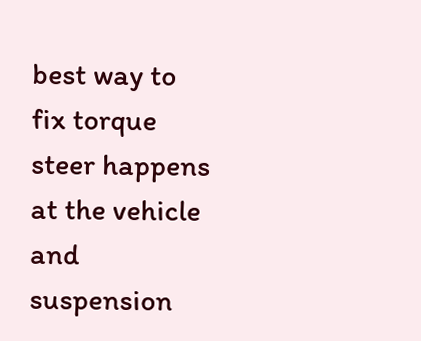best way to fix torque steer happens at the vehicle and suspension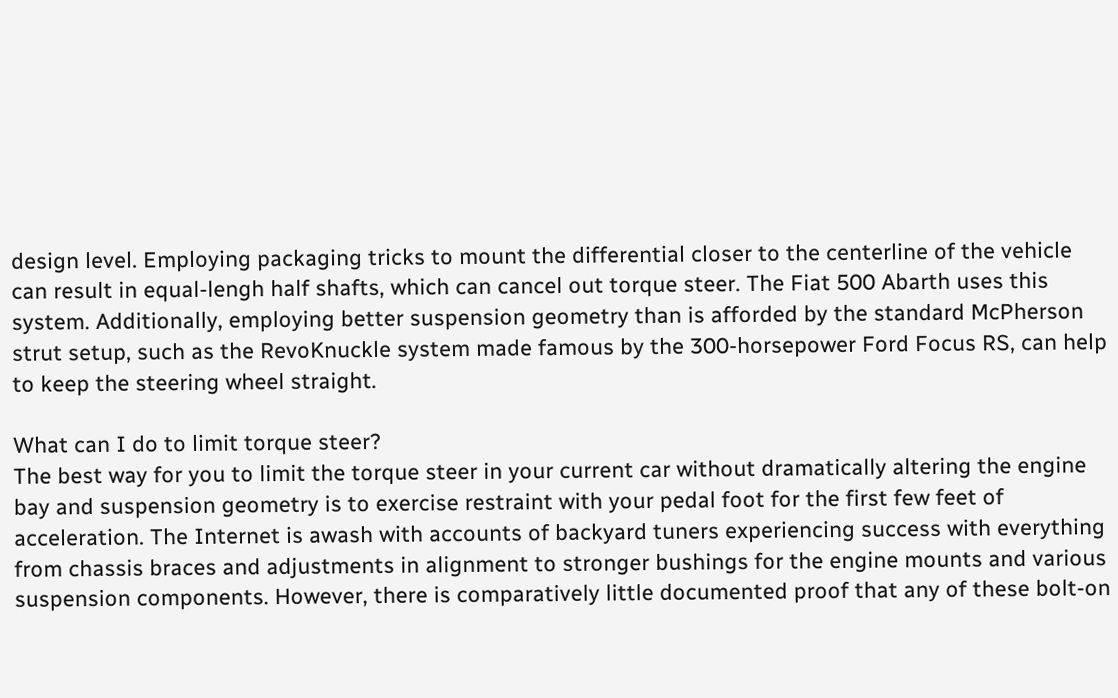design level. Employing packaging tricks to mount the differential closer to the centerline of the vehicle can result in equal-lengh half shafts, which can cancel out torque steer. The Fiat 500 Abarth uses this system. Additionally, employing better suspension geometry than is afforded by the standard McPherson strut setup, such as the RevoKnuckle system made famous by the 300-horsepower Ford Focus RS, can help to keep the steering wheel straight.

What can I do to limit torque steer?
The best way for you to limit the torque steer in your current car without dramatically altering the engine bay and suspension geometry is to exercise restraint with your pedal foot for the first few feet of acceleration. The Internet is awash with accounts of backyard tuners experiencing success with everything from chassis braces and adjustments in alignment to stronger bushings for the engine mounts and various suspension components. However, there is comparatively little documented proof that any of these bolt-on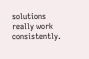solutions really work consistently.